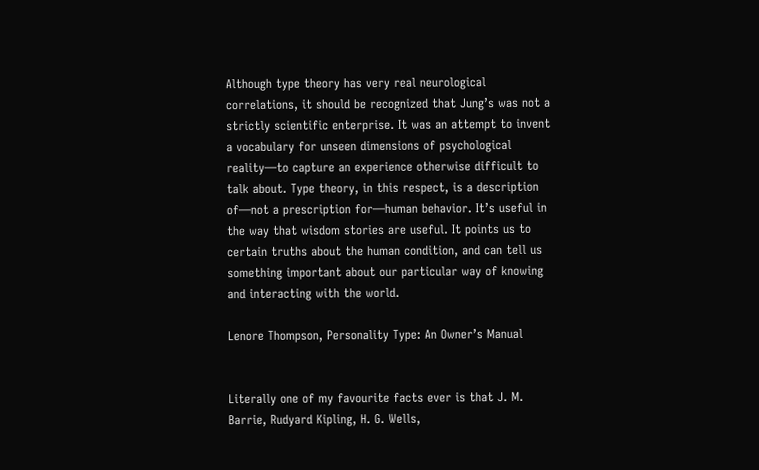Although type theory has very real neurological correlations, it should be recognized that Jung’s was not a strictly scientific enterprise. It was an attempt to invent a vocabulary for unseen dimensions of psychological reality—to capture an experience otherwise difficult to talk about. Type theory, in this respect, is a description of—not a prescription for—human behavior. It’s useful in the way that wisdom stories are useful. It points us to certain truths about the human condition, and can tell us something important about our particular way of knowing and interacting with the world.

Lenore Thompson, Personality Type: An Owner’s Manual


Literally one of my favourite facts ever is that J. M. Barrie, Rudyard Kipling, H. G. Wells,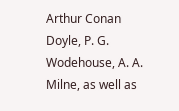Arthur Conan Doyle, P. G. Wodehouse, A. A. Milne, as well as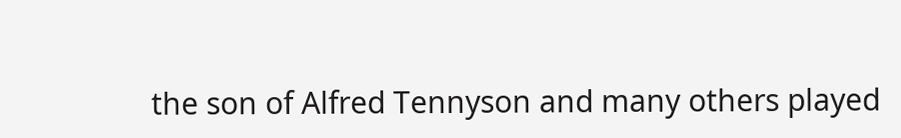the son of Alfred Tennyson and many others played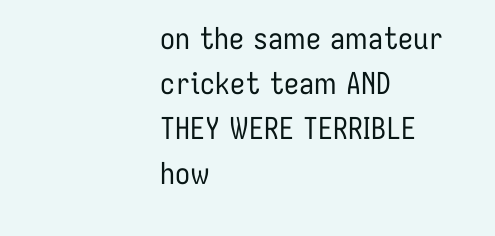on the same amateur cricket team AND THEY WERE TERRIBLE how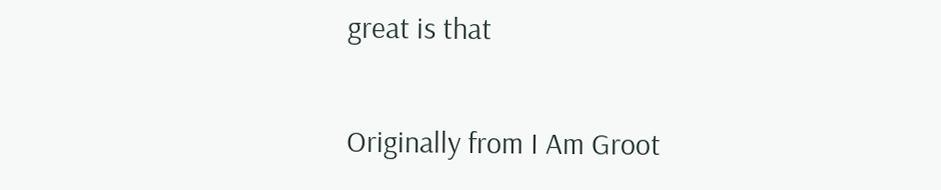great is that

Originally from I Am Groot